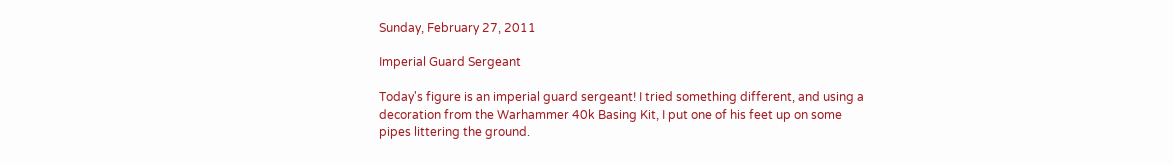Sunday, February 27, 2011

Imperial Guard Sergeant

Today's figure is an imperial guard sergeant! I tried something different, and using a decoration from the Warhammer 40k Basing Kit, I put one of his feet up on some pipes littering the ground.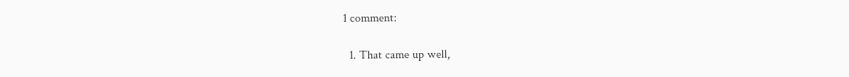1 comment:

  1. That came up well,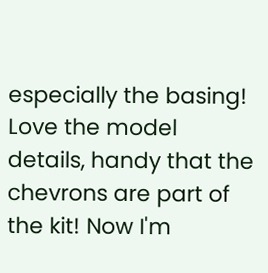especially the basing! Love the model details, handy that the chevrons are part of the kit! Now I'm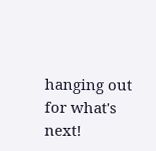hanging out for what's next!